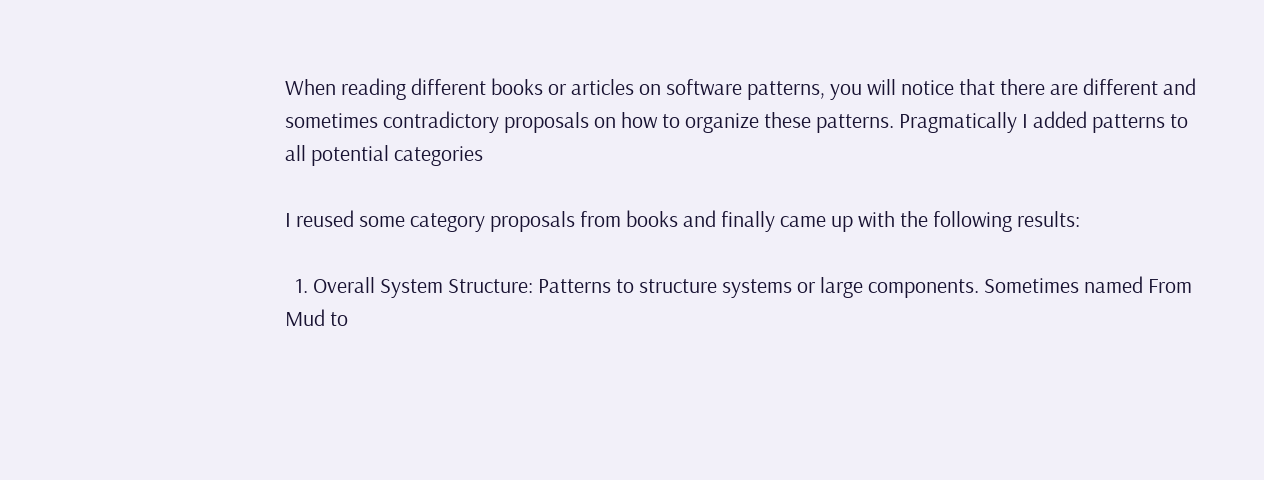When reading different books or articles on software patterns, you will notice that there are different and sometimes contradictory proposals on how to organize these patterns. Pragmatically I added patterns to all potential categories

I reused some category proposals from books and finally came up with the following results:

  1. Overall System Structure: Patterns to structure systems or large components. Sometimes named From Mud to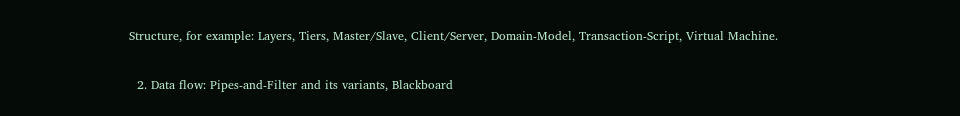Structure, for example: Layers, Tiers, Master/Slave, Client/Server, Domain-Model, Transaction-Script, Virtual Machine.

  2. Data flow: Pipes-and-Filter and its variants, Blackboard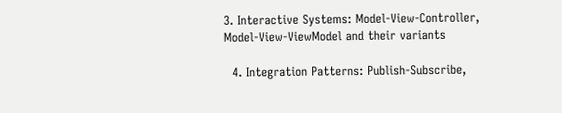3. Interactive Systems: Model-View-Controller, Model-View-ViewModel and their variants

  4. Integration Patterns: Publish-Subscribe,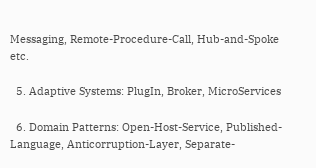Messaging, Remote-Procedure-Call, Hub-and-Spoke etc.

  5. Adaptive Systems: PlugIn, Broker, MicroServices

  6. Domain Patterns: Open-Host-Service, Published-Language, Anticorruption-Layer, Separate-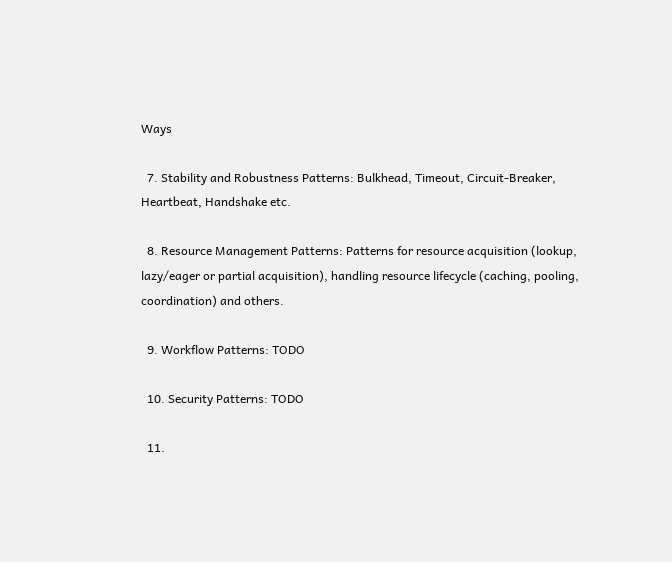Ways

  7. Stability and Robustness Patterns: Bulkhead, Timeout, Circuit-Breaker, Heartbeat, Handshake etc.

  8. Resource Management Patterns: Patterns for resource acquisition (lookup, lazy/eager or partial acquisition), handling resource lifecycle (caching, pooling, coordination) and others.

  9. Workflow Patterns: TODO

  10. Security Patterns: TODO

  11.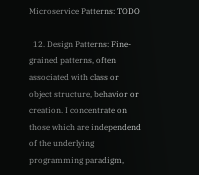Microservice Patterns: TODO

  12. Design Patterns: Fine-grained patterns, often associated with class or object structure, behavior or creation. I concentrate on those which are independend of the underlying programming paradigm,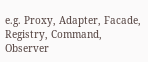e.g. Proxy, Adapter, Facade, Registry, Command, Observer